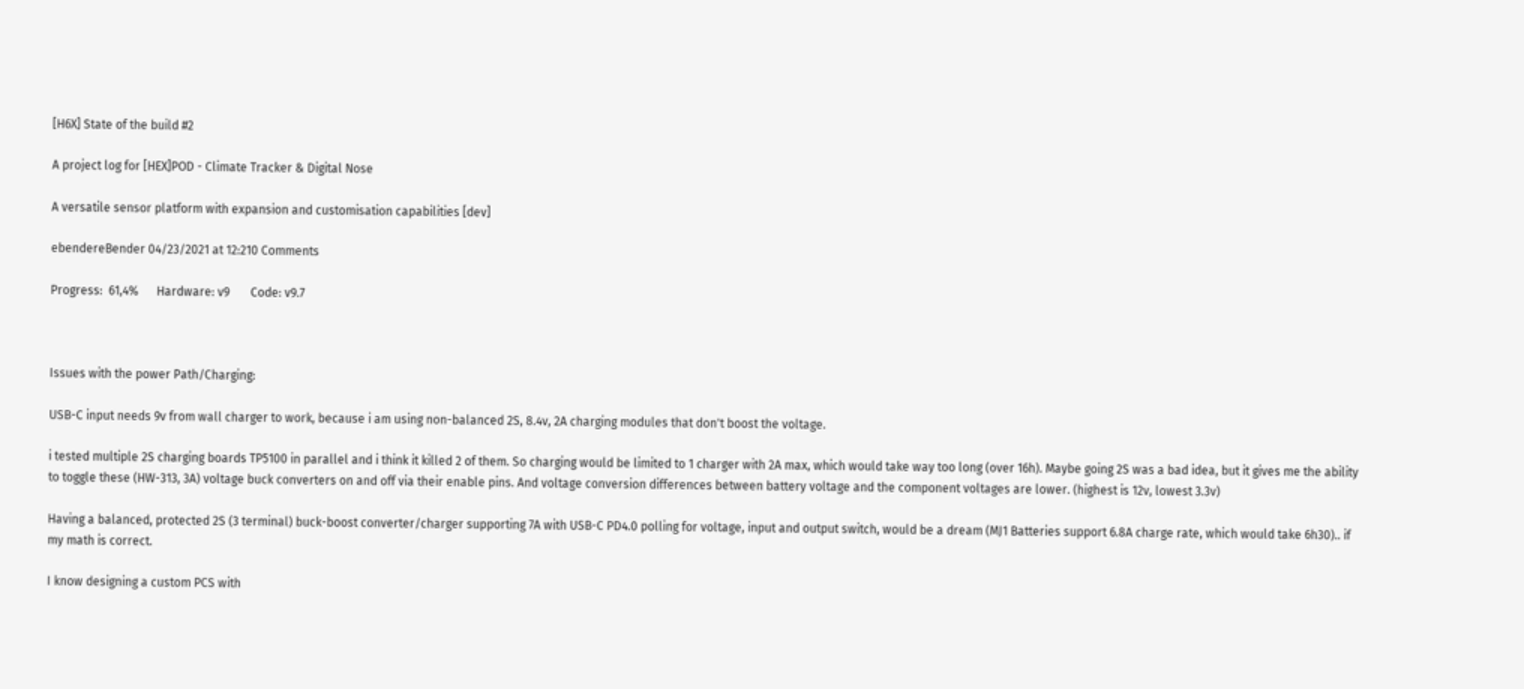[H6X] State of the build #2

A project log for [HEX]POD - Climate Tracker & Digital Nose

A versatile sensor platform with expansion and customisation capabilities [dev]

ebendereBender 04/23/2021 at 12:210 Comments

Progress:  61,4%      Hardware: v9       Code: v9.7



Issues with the power Path/Charging:

USB-C input needs 9v from wall charger to work, because i am using non-balanced 2S, 8.4v, 2A charging modules that don't boost the voltage.

i tested multiple 2S charging boards TP5100 in parallel and i think it killed 2 of them. So charging would be limited to 1 charger with 2A max, which would take way too long (over 16h). Maybe going 2S was a bad idea, but it gives me the ability to toggle these (HW-313, 3A) voltage buck converters on and off via their enable pins. And voltage conversion differences between battery voltage and the component voltages are lower. (highest is 12v, lowest 3.3v)

Having a balanced, protected 2S (3 terminal) buck-boost converter/charger supporting 7A with USB-C PD4.0 polling for voltage, input and output switch, would be a dream (MJ1 Batteries support 6.8A charge rate, which would take 6h30).. if my math is correct.

I know designing a custom PCS with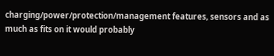charging/power/protection/management features, sensors and as much as fits on it would probably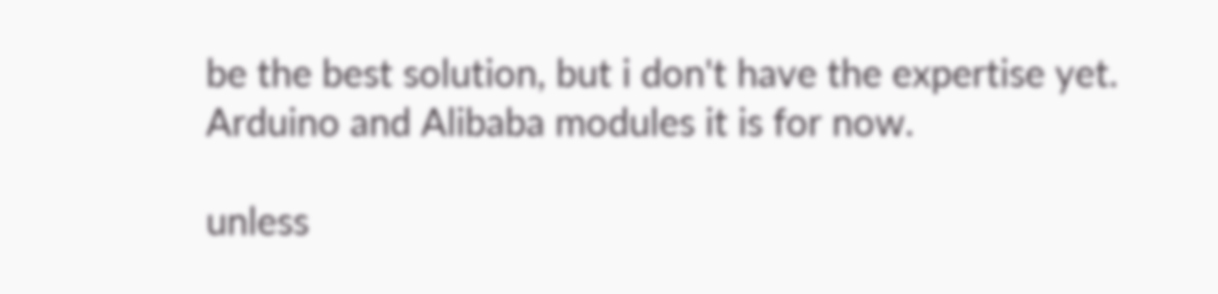be the best solution, but i don't have the expertise yet. Arduino and Alibaba modules it is for now.

unless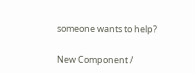someone wants to help?

New Component /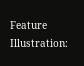Feature Illustration: